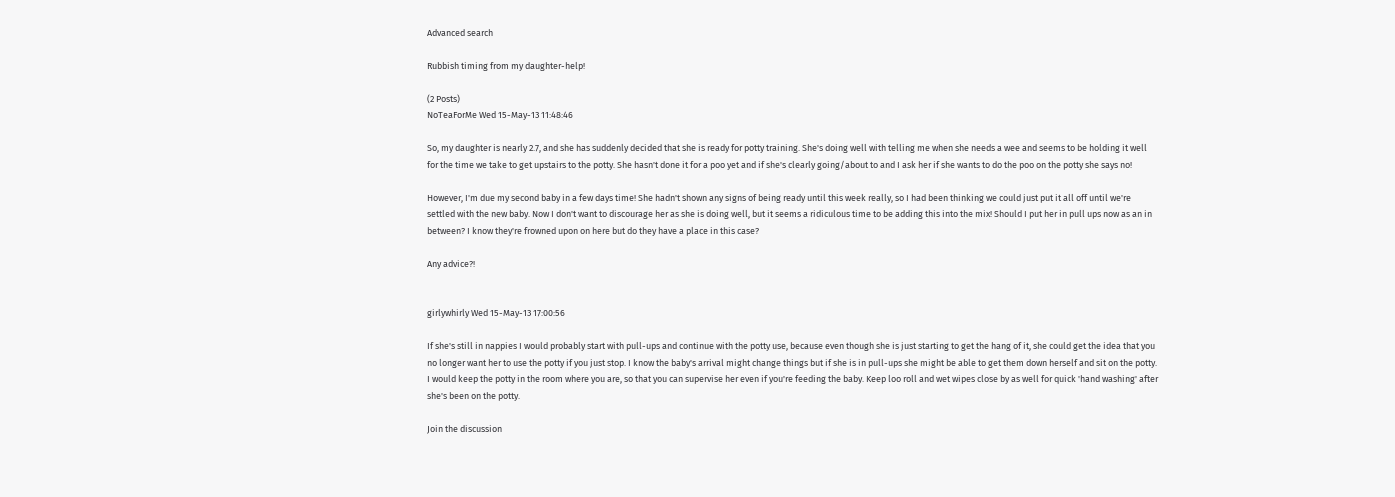Advanced search

Rubbish timing from my daughter-help!

(2 Posts)
NoTeaForMe Wed 15-May-13 11:48:46

So, my daughter is nearly 2.7, and she has suddenly decided that she is ready for potty training. She's doing well with telling me when she needs a wee and seems to be holding it well for the time we take to get upstairs to the potty. She hasn't done it for a poo yet and if she's clearly going/about to and I ask her if she wants to do the poo on the potty she says no!

However, I'm due my second baby in a few days time! She hadn't shown any signs of being ready until this week really, so I had been thinking we could just put it all off until we're settled with the new baby. Now I don't want to discourage her as she is doing well, but it seems a ridiculous time to be adding this into the mix! Should I put her in pull ups now as an in between? I know they're frowned upon on here but do they have a place in this case?

Any advice?!


girlywhirly Wed 15-May-13 17:00:56

If she's still in nappies I would probably start with pull-ups and continue with the potty use, because even though she is just starting to get the hang of it, she could get the idea that you no longer want her to use the potty if you just stop. I know the baby's arrival might change things but if she is in pull-ups she might be able to get them down herself and sit on the potty. I would keep the potty in the room where you are, so that you can supervise her even if you're feeding the baby. Keep loo roll and wet wipes close by as well for quick 'hand washing' after she's been on the potty.

Join the discussion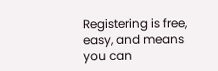Registering is free, easy, and means you can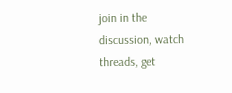join in the discussion, watch threads, get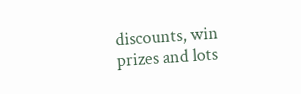discounts, win prizes and lots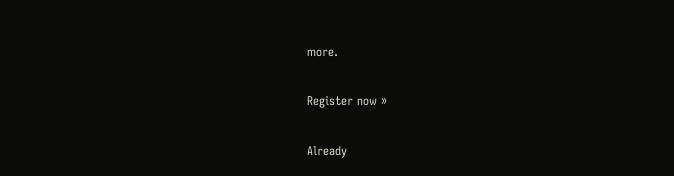more.

Register now »

Already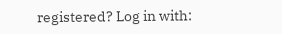registered? Log in with: